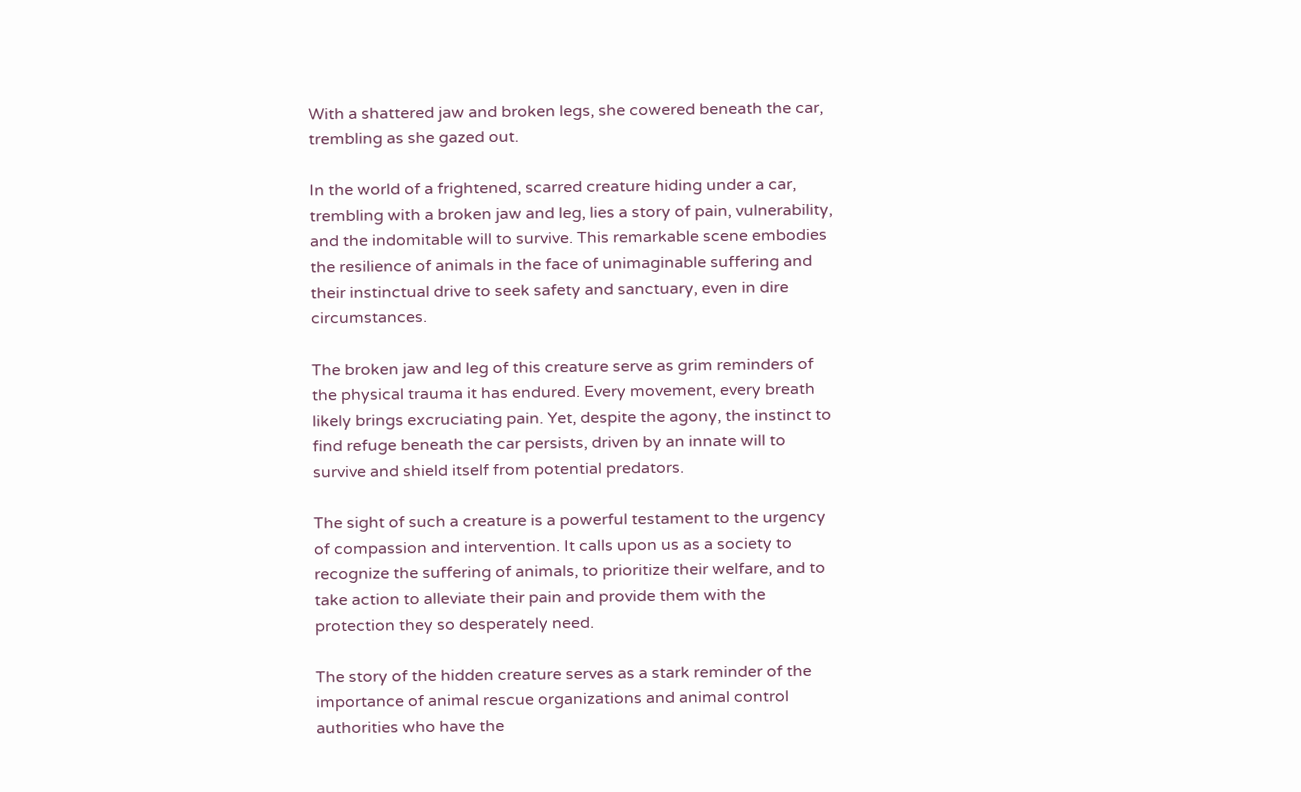With a shattered jaw and broken legs, she cowered beneath the car, trembling as she gazed out.

In the world of a frightened, scarred creature hiding under a car, trembling with a broken jaw and leg, lies a story of pain, vulnerability, and the indomitable will to survive. This remarkable scene embodies the resilience of animals in the face of unimaginable suffering and their instinctual drive to seek safety and sanctuary, even in dire circumstances.

The broken jaw and leg of this creature serve as grim reminders of the physical trauma it has endured. Every movement, every breath likely brings excruciating pain. Yet, despite the agony, the instinct to find refuge beneath the car persists, driven by an innate will to survive and shield itself from potential predators.

The sight of such a creature is a powerful testament to the urgency of compassion and intervention. It calls upon us as a society to recognize the suffering of animals, to prioritize their welfare, and to take action to alleviate their pain and provide them with the protection they so desperately need.

The story of the hidden creature serves as a stark reminder of the importance of animal rescue organizations and animal control authorities who have the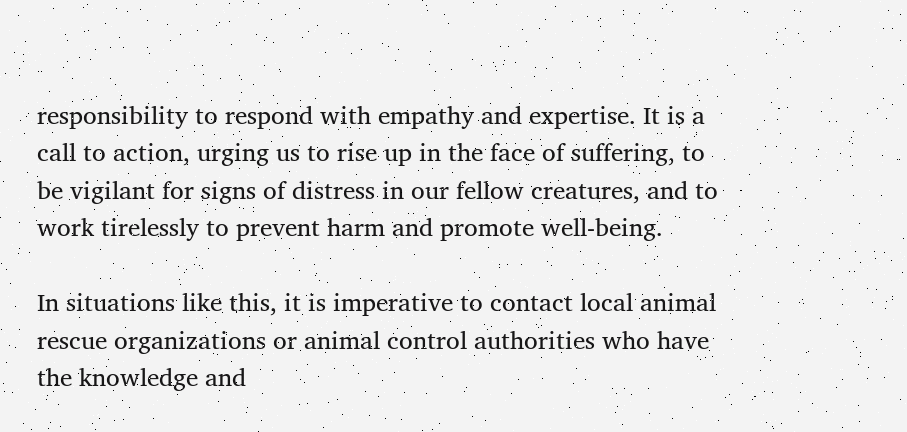responsibility to respond with empathy and expertise. It is a call to action, urging us to rise up in the face of suffering, to be vigilant for signs of distress in our fellow creatures, and to work tirelessly to prevent harm and promote well-being.

In situations like this, it is imperative to contact local animal rescue organizations or animal control authorities who have the knowledge and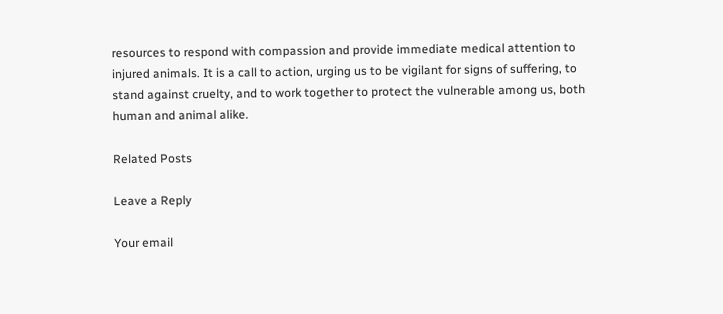resources to respond with compassion and provide immediate medical attention to injured animals. It is a call to action, urging us to be vigilant for signs of suffering, to stand against cruelty, and to work together to protect the vulnerable among us, both human and animal alike.

Related Posts

Leave a Reply

Your email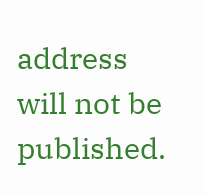address will not be published.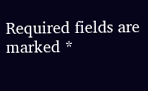Required fields are marked *